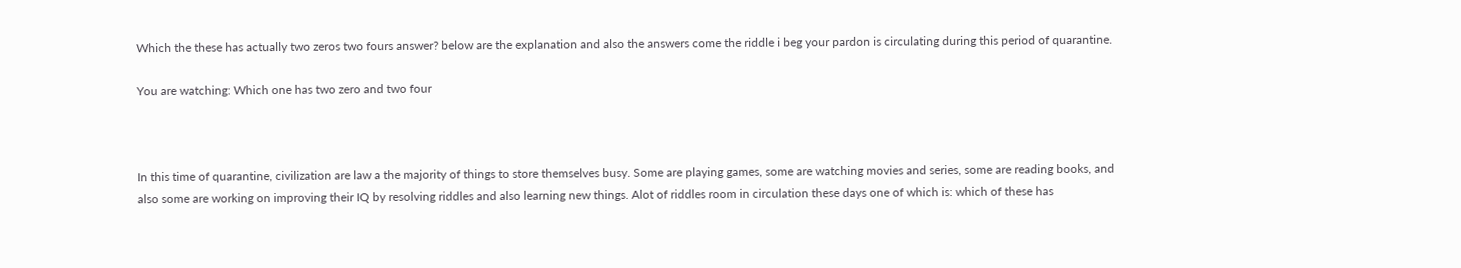Which the these has actually two zeros two fours answer? below are the explanation and also the answers come the riddle i beg your pardon is circulating during this period of quarantine.

You are watching: Which one has two zero and two four



In this time of quarantine, civilization are law a the majority of things to store themselves busy. Some are playing games, some are watching movies and series, some are reading books, and also some are working on improving their IQ by resolving riddles and also learning new things. Alot of riddles room in circulation these days one of which is: which of these has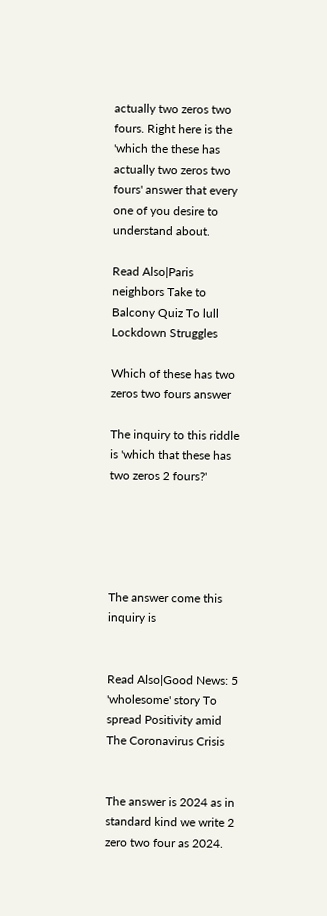actually two zeros two fours. Right here is the 'which the these has actually two zeros two fours' answer that every one of you desire to understand about.

Read Also|Paris neighbors Take to Balcony Quiz To lull Lockdown Struggles

Which of these has two zeros two fours answer

The inquiry to this riddle is 'which that these has two zeros 2 fours?'





The answer come this inquiry is


Read Also|Good News: 5 'wholesome' story To spread Positivity amid The Coronavirus Crisis


The answer is 2024 as in standard kind we write 2 zero two four as 2024.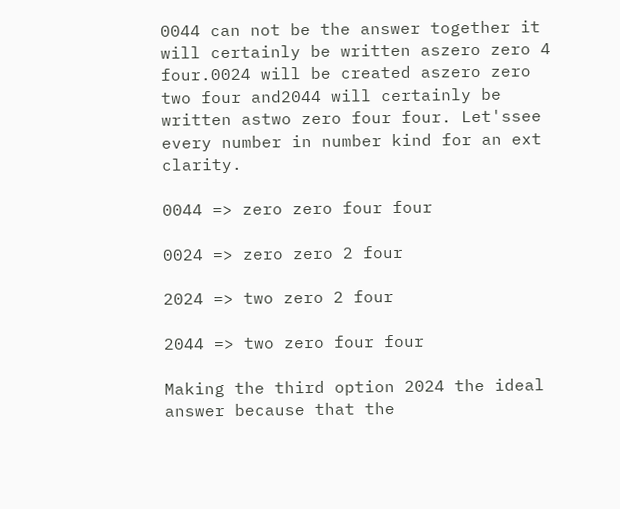0044 can not be the answer together it will certainly be written aszero zero 4 four.0024 will be created aszero zero two four and2044 will certainly be written astwo zero four four. Let'ssee every number in number kind for an ext clarity.

0044 => zero zero four four

0024 => zero zero 2 four

2024 => two zero 2 four

2044 => two zero four four

Making the third option 2024 the ideal answer because that the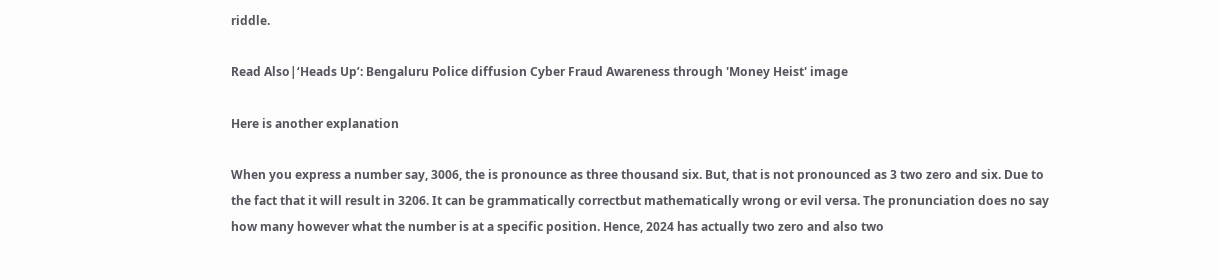riddle.

Read Also|‘Heads Up’: Bengaluru Police diffusion Cyber Fraud Awareness through 'Money Heist' image

Here is another explanation

When you express a number say, 3006, the is pronounce as three thousand six. But, that is not pronounced as 3 two zero and six. Due to the fact that it will result in 3206. It can be grammatically correctbut mathematically wrong or evil versa. The pronunciation does no say how many however what the number is at a specific position. Hence, 2024 has actually two zero and also two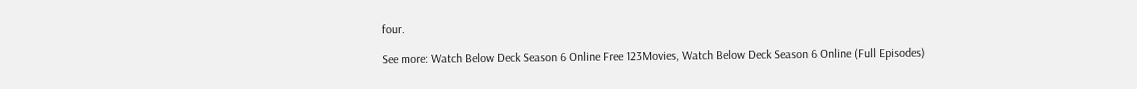four.

See more: Watch Below Deck Season 6 Online Free 123Movies, Watch Below Deck Season 6 Online (Full Episodes)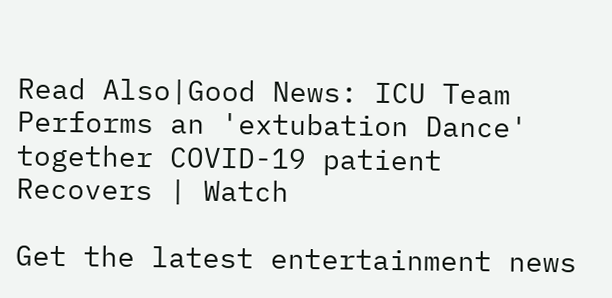Read Also|Good News: ICU Team Performs an 'extubation Dance' together COVID-19 patient Recovers | Watch

Get the latest entertainment news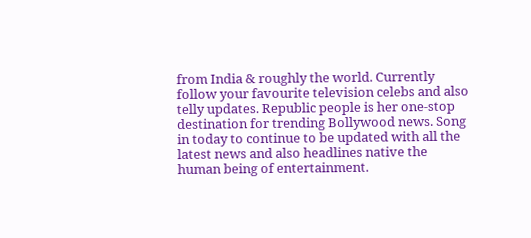from India & roughly the world. Currently follow your favourite television celebs and also telly updates. Republic people is her one-stop destination for trending Bollywood news. Song in today to continue to be updated with all the latest news and also headlines native the human being of entertainment.